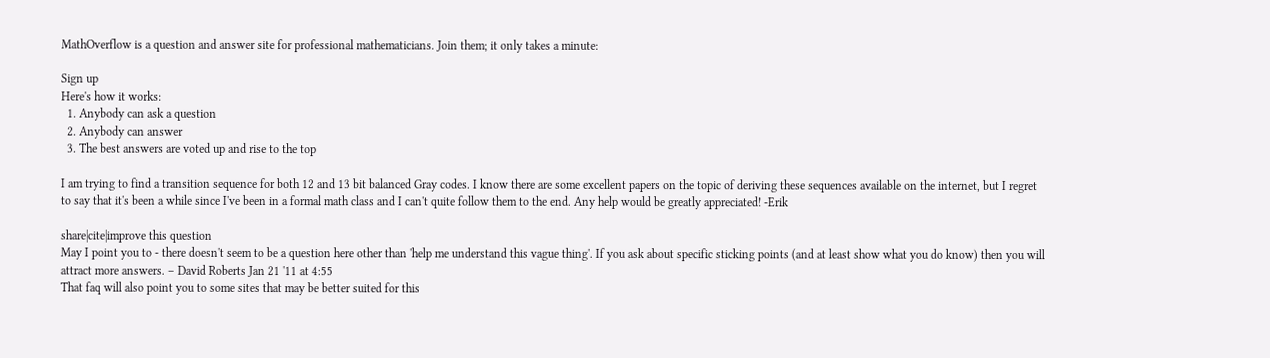MathOverflow is a question and answer site for professional mathematicians. Join them; it only takes a minute:

Sign up
Here's how it works:
  1. Anybody can ask a question
  2. Anybody can answer
  3. The best answers are voted up and rise to the top

I am trying to find a transition sequence for both 12 and 13 bit balanced Gray codes. I know there are some excellent papers on the topic of deriving these sequences available on the internet, but I regret to say that it's been a while since I've been in a formal math class and I can't quite follow them to the end. Any help would be greatly appreciated! -Erik

share|cite|improve this question
May I point you to - there doesn't seem to be a question here other than 'help me understand this vague thing'. If you ask about specific sticking points (and at least show what you do know) then you will attract more answers. – David Roberts Jan 21 '11 at 4:55
That faq will also point you to some sites that may be better suited for this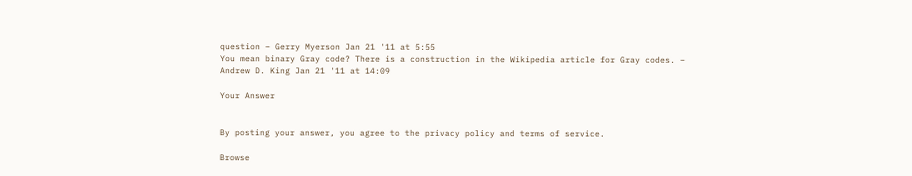question – Gerry Myerson Jan 21 '11 at 5:55
You mean binary Gray code? There is a construction in the Wikipedia article for Gray codes. – Andrew D. King Jan 21 '11 at 14:09

Your Answer


By posting your answer, you agree to the privacy policy and terms of service.

Browse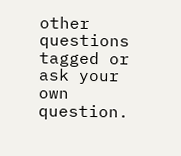other questions tagged or ask your own question.